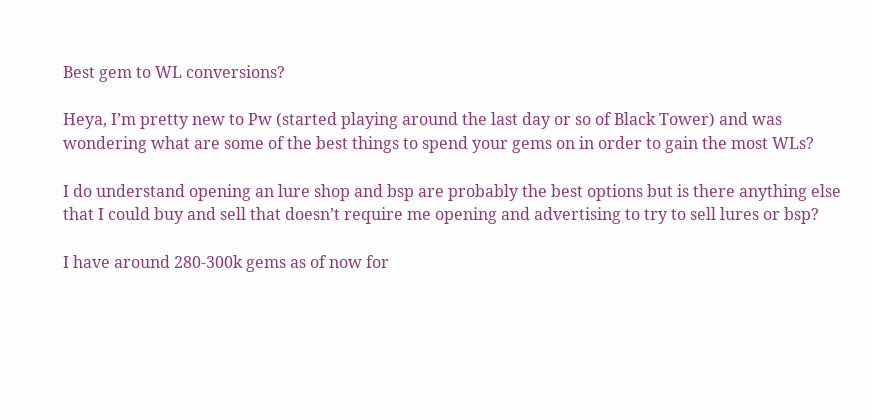Best gem to WL conversions?

Heya, I’m pretty new to Pw (started playing around the last day or so of Black Tower) and was wondering what are some of the best things to spend your gems on in order to gain the most WLs?

I do understand opening an lure shop and bsp are probably the best options but is there anything else that I could buy and sell that doesn’t require me opening and advertising to try to sell lures or bsp?

I have around 280-300k gems as of now for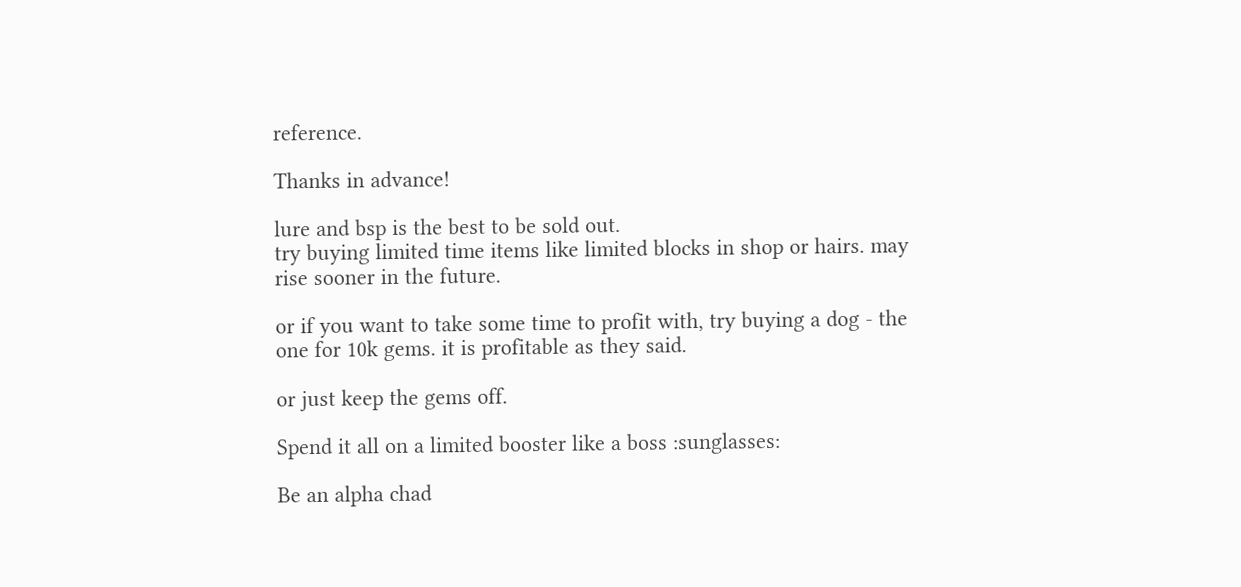reference.

Thanks in advance!

lure and bsp is the best to be sold out.
try buying limited time items like limited blocks in shop or hairs. may rise sooner in the future.

or if you want to take some time to profit with, try buying a dog - the one for 10k gems. it is profitable as they said.

or just keep the gems off.

Spend it all on a limited booster like a boss :sunglasses:

Be an alpha chad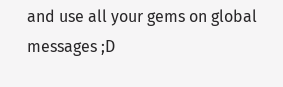and use all your gems on global messages ;D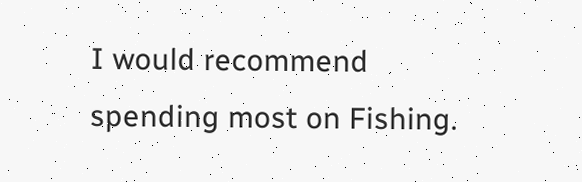I would recommend spending most on Fishing.